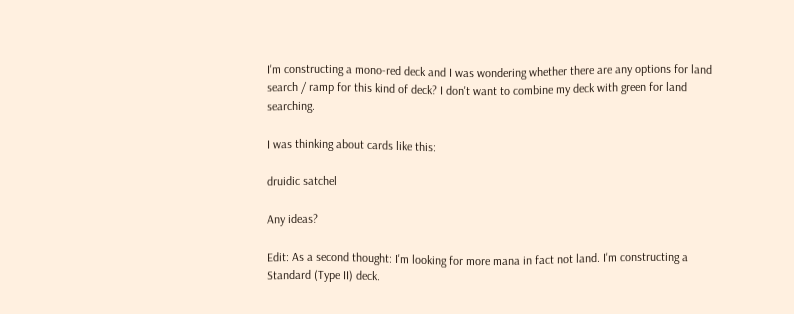I'm constructing a mono-red deck and I was wondering whether there are any options for land search / ramp for this kind of deck? I don't want to combine my deck with green for land searching.

I was thinking about cards like this:

druidic satchel

Any ideas?

Edit: As a second thought: I'm looking for more mana in fact not land. I'm constructing a Standard (Type II) deck.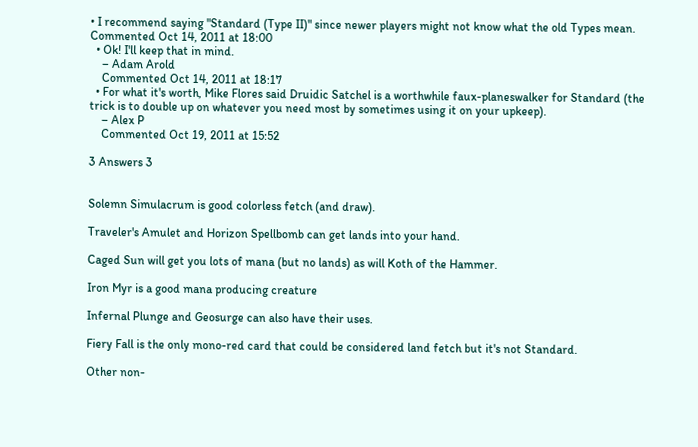• I recommend saying "Standard (Type II)" since newer players might not know what the old Types mean. Commented Oct 14, 2011 at 18:00
  • Ok! I'll keep that in mind.
    – Adam Arold
    Commented Oct 14, 2011 at 18:17
  • For what it's worth, Mike Flores said Druidic Satchel is a worthwhile faux-planeswalker for Standard (the trick is to double up on whatever you need most by sometimes using it on your upkeep).
    – Alex P
    Commented Oct 19, 2011 at 15:52

3 Answers 3


Solemn Simulacrum is good colorless fetch (and draw).

Traveler's Amulet and Horizon Spellbomb can get lands into your hand.

Caged Sun will get you lots of mana (but no lands) as will Koth of the Hammer.

Iron Myr is a good mana producing creature

Infernal Plunge and Geosurge can also have their uses.

Fiery Fall is the only mono-red card that could be considered land fetch but it's not Standard.

Other non-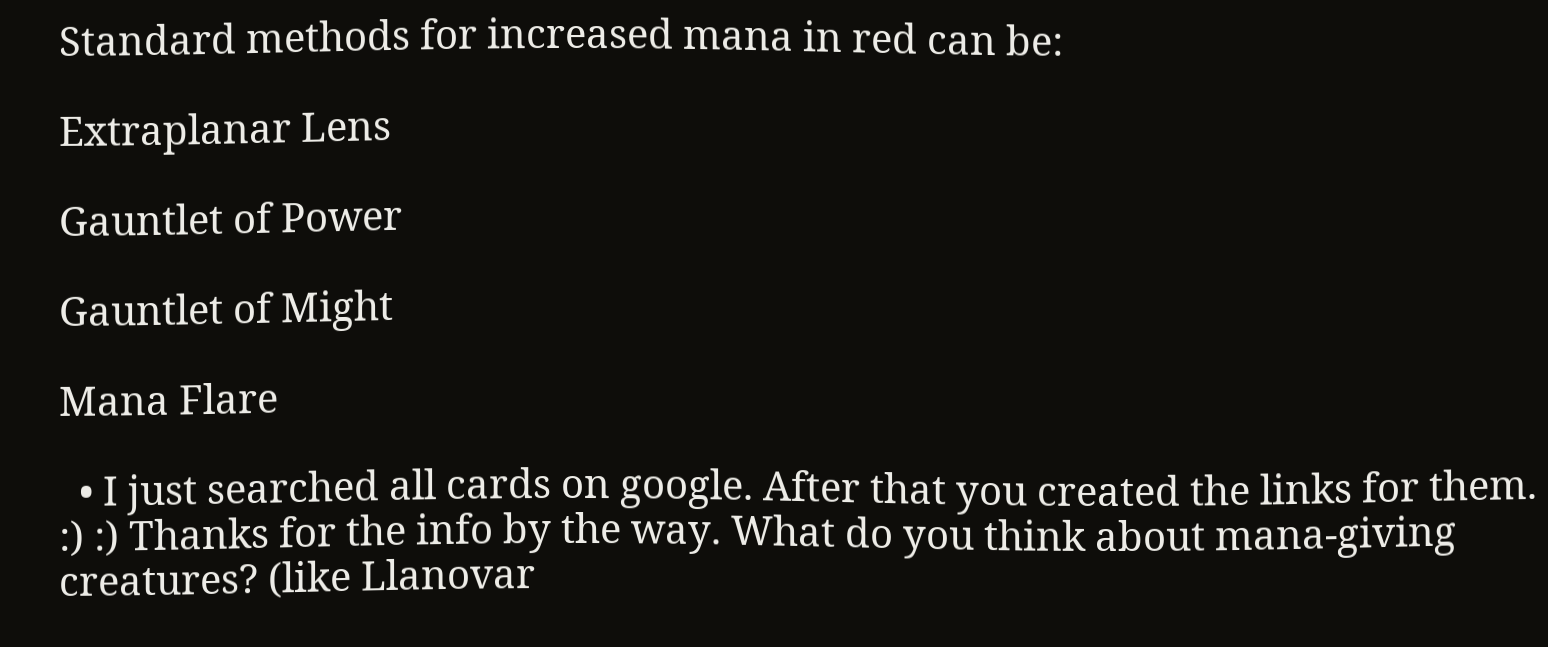Standard methods for increased mana in red can be:

Extraplanar Lens

Gauntlet of Power

Gauntlet of Might

Mana Flare

  • I just searched all cards on google. After that you created the links for them. :) :) Thanks for the info by the way. What do you think about mana-giving creatures? (like Llanovar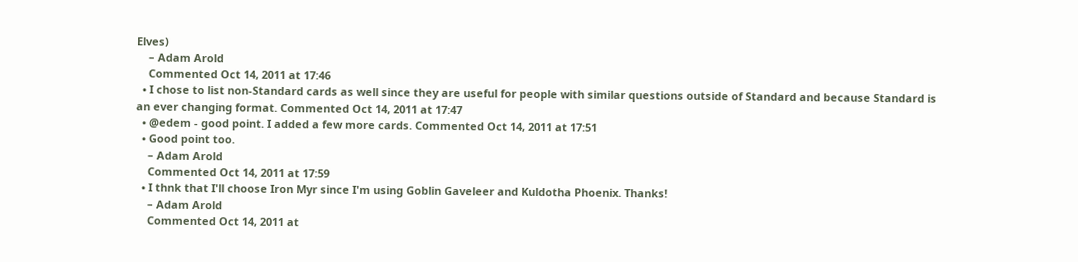Elves)
    – Adam Arold
    Commented Oct 14, 2011 at 17:46
  • I chose to list non-Standard cards as well since they are useful for people with similar questions outside of Standard and because Standard is an ever changing format. Commented Oct 14, 2011 at 17:47
  • @edem - good point. I added a few more cards. Commented Oct 14, 2011 at 17:51
  • Good point too.
    – Adam Arold
    Commented Oct 14, 2011 at 17:59
  • I thnk that I'll choose Iron Myr since I'm using Goblin Gaveleer and Kuldotha Phoenix. Thanks!
    – Adam Arold
    Commented Oct 14, 2011 at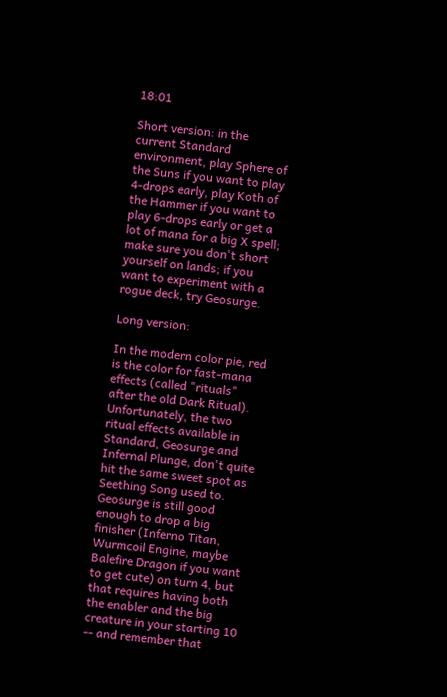18:01

Short version: in the current Standard environment, play Sphere of the Suns if you want to play 4-drops early, play Koth of the Hammer if you want to play 6-drops early or get a lot of mana for a big X spell; make sure you don't short yourself on lands; if you want to experiment with a rogue deck, try Geosurge.

Long version:

In the modern color pie, red is the color for fast-mana effects (called "rituals" after the old Dark Ritual). Unfortunately, the two ritual effects available in Standard, Geosurge and Infernal Plunge, don't quite hit the same sweet spot as Seething Song used to. Geosurge is still good enough to drop a big finisher (Inferno Titan, Wurmcoil Engine, maybe Balefire Dragon if you want to get cute) on turn 4, but that requires having both the enabler and the big creature in your starting 10 -- and remember that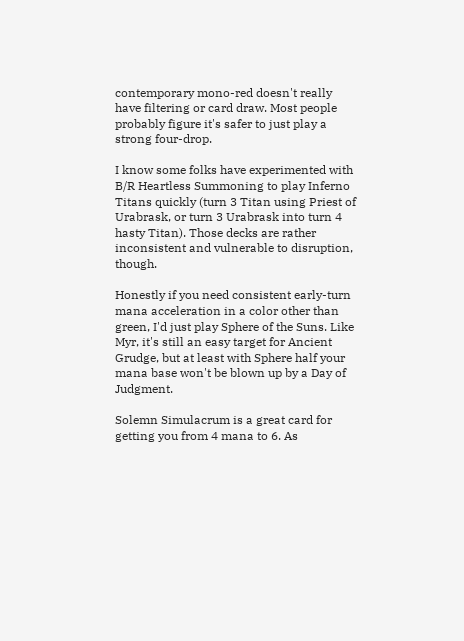contemporary mono-red doesn't really have filtering or card draw. Most people probably figure it's safer to just play a strong four-drop.

I know some folks have experimented with B/R Heartless Summoning to play Inferno Titans quickly (turn 3 Titan using Priest of Urabrask, or turn 3 Urabrask into turn 4 hasty Titan). Those decks are rather inconsistent and vulnerable to disruption, though.

Honestly if you need consistent early-turn mana acceleration in a color other than green, I'd just play Sphere of the Suns. Like Myr, it's still an easy target for Ancient Grudge, but at least with Sphere half your mana base won't be blown up by a Day of Judgment.

Solemn Simulacrum is a great card for getting you from 4 mana to 6. As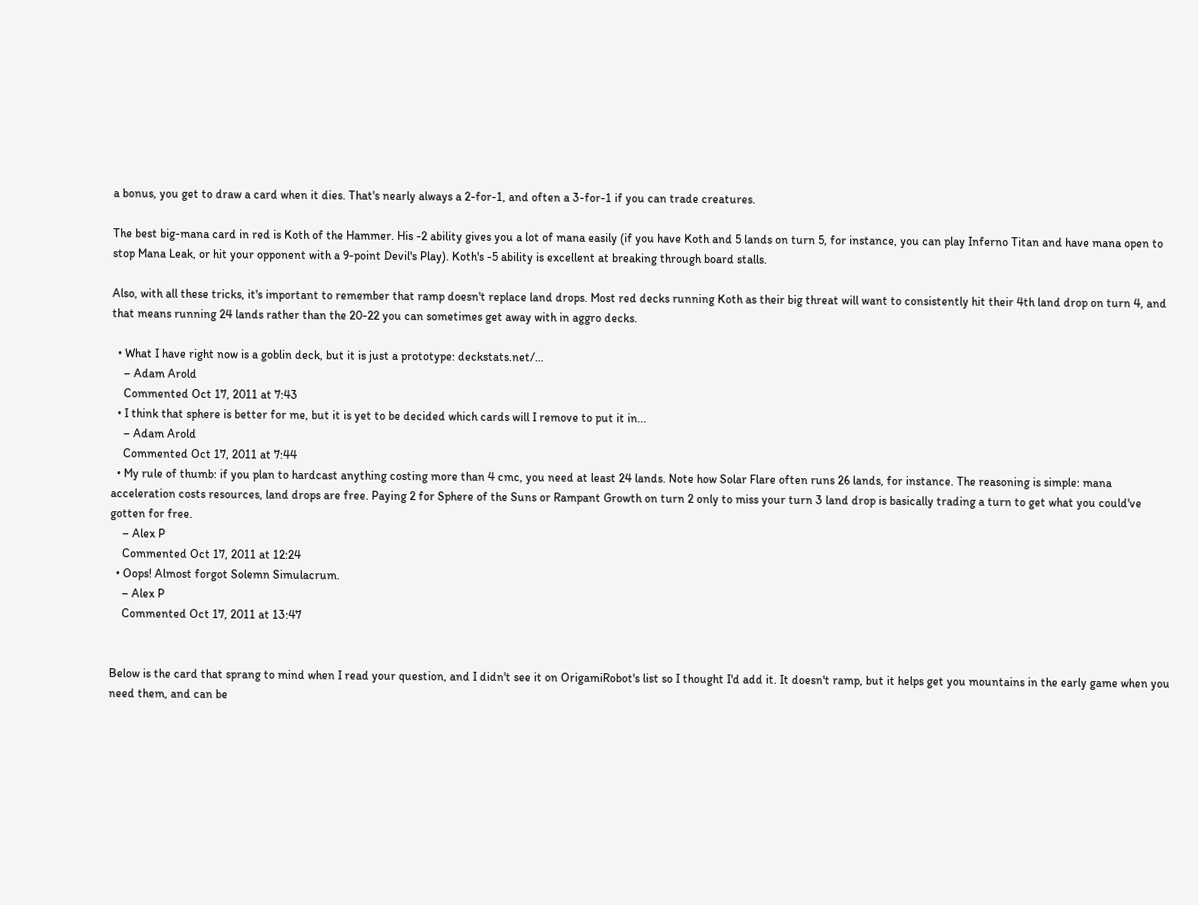a bonus, you get to draw a card when it dies. That's nearly always a 2-for-1, and often a 3-for-1 if you can trade creatures.

The best big-mana card in red is Koth of the Hammer. His -2 ability gives you a lot of mana easily (if you have Koth and 5 lands on turn 5, for instance, you can play Inferno Titan and have mana open to stop Mana Leak, or hit your opponent with a 9-point Devil's Play). Koth's -5 ability is excellent at breaking through board stalls.

Also, with all these tricks, it's important to remember that ramp doesn't replace land drops. Most red decks running Koth as their big threat will want to consistently hit their 4th land drop on turn 4, and that means running 24 lands rather than the 20-22 you can sometimes get away with in aggro decks.

  • What I have right now is a goblin deck, but it is just a prototype: deckstats.net/…
    – Adam Arold
    Commented Oct 17, 2011 at 7:43
  • I think that sphere is better for me, but it is yet to be decided which cards will I remove to put it in...
    – Adam Arold
    Commented Oct 17, 2011 at 7:44
  • My rule of thumb: if you plan to hardcast anything costing more than 4 cmc, you need at least 24 lands. Note how Solar Flare often runs 26 lands, for instance. The reasoning is simple: mana acceleration costs resources, land drops are free. Paying 2 for Sphere of the Suns or Rampant Growth on turn 2 only to miss your turn 3 land drop is basically trading a turn to get what you could've gotten for free.
    – Alex P
    Commented Oct 17, 2011 at 12:24
  • Oops! Almost forgot Solemn Simulacrum.
    – Alex P
    Commented Oct 17, 2011 at 13:47


Below is the card that sprang to mind when I read your question, and I didn't see it on OrigamiRobot's list so I thought I'd add it. It doesn't ramp, but it helps get you mountains in the early game when you need them, and can be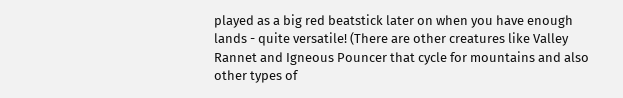played as a big red beatstick later on when you have enough lands - quite versatile! (There are other creatures like Valley Rannet and Igneous Pouncer that cycle for mountains and also other types of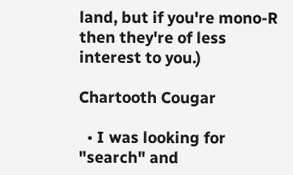land, but if you're mono-R then they're of less interest to you.)

Chartooth Cougar

  • I was looking for "search" and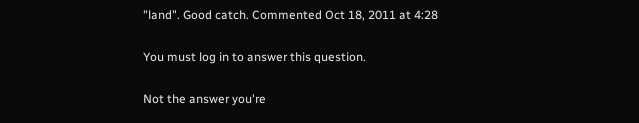"land". Good catch. Commented Oct 18, 2011 at 4:28

You must log in to answer this question.

Not the answer you're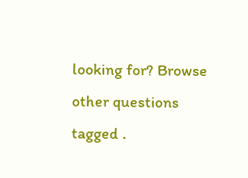looking for? Browse other questions tagged .